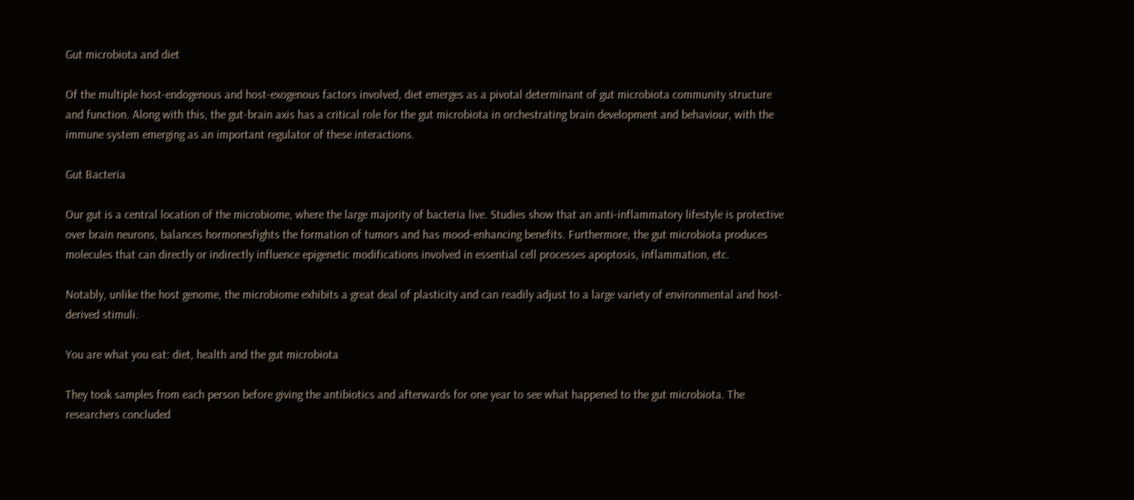Gut microbiota and diet

Of the multiple host-endogenous and host-exogenous factors involved, diet emerges as a pivotal determinant of gut microbiota community structure and function. Along with this, the gut-brain axis has a critical role for the gut microbiota in orchestrating brain development and behaviour, with the immune system emerging as an important regulator of these interactions.

Gut Bacteria

Our gut is a central location of the microbiome, where the large majority of bacteria live. Studies show that an anti-inflammatory lifestyle is protective over brain neurons, balances hormonesfights the formation of tumors and has mood-enhancing benefits. Furthermore, the gut microbiota produces molecules that can directly or indirectly influence epigenetic modifications involved in essential cell processes apoptosis, inflammation, etc.

Notably, unlike the host genome, the microbiome exhibits a great deal of plasticity and can readily adjust to a large variety of environmental and host-derived stimuli.

You are what you eat: diet, health and the gut microbiota

They took samples from each person before giving the antibiotics and afterwards for one year to see what happened to the gut microbiota. The researchers concluded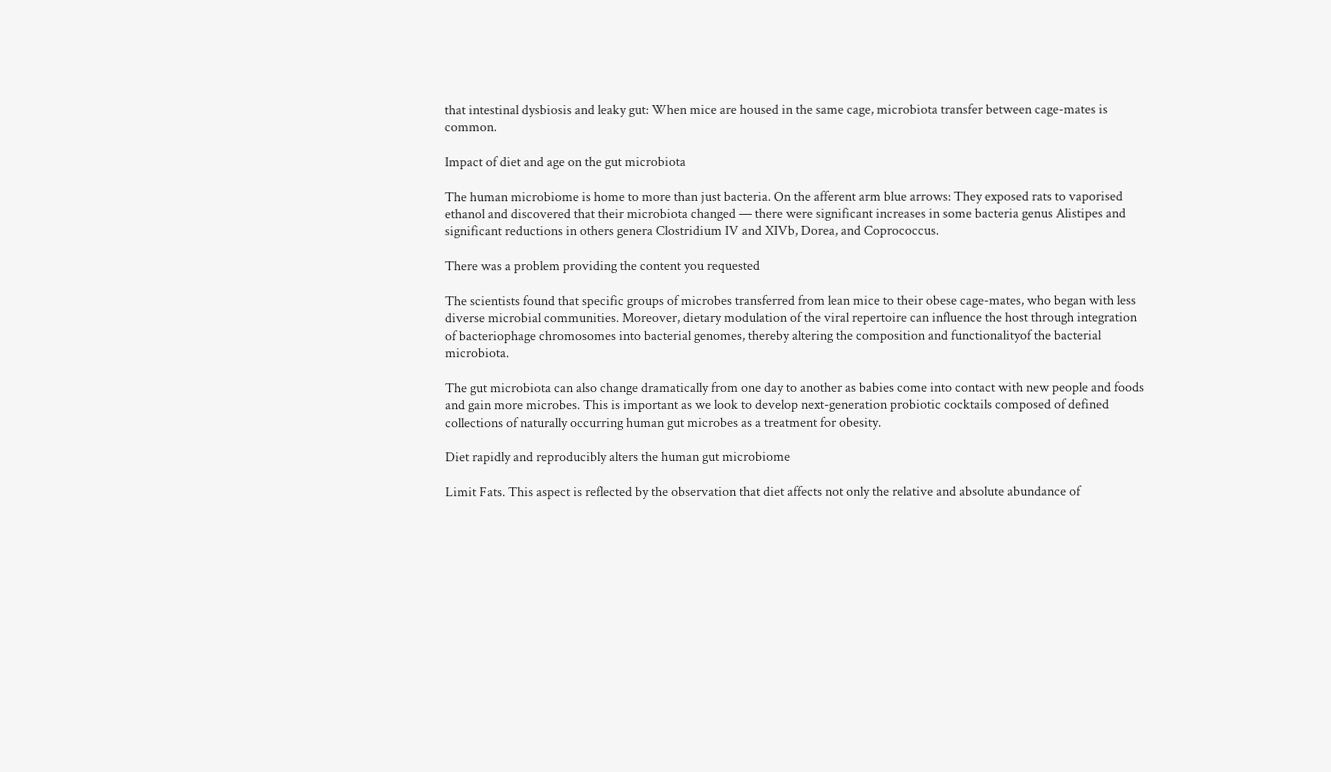that intestinal dysbiosis and leaky gut: When mice are housed in the same cage, microbiota transfer between cage-mates is common.

Impact of diet and age on the gut microbiota

The human microbiome is home to more than just bacteria. On the afferent arm blue arrows: They exposed rats to vaporised ethanol and discovered that their microbiota changed — there were significant increases in some bacteria genus Alistipes and significant reductions in others genera Clostridium IV and XIVb, Dorea, and Coprococcus.

There was a problem providing the content you requested

The scientists found that specific groups of microbes transferred from lean mice to their obese cage-mates, who began with less diverse microbial communities. Moreover, dietary modulation of the viral repertoire can influence the host through integration of bacteriophage chromosomes into bacterial genomes, thereby altering the composition and functionalityof the bacterial microbiota.

The gut microbiota can also change dramatically from one day to another as babies come into contact with new people and foods and gain more microbes. This is important as we look to develop next-generation probiotic cocktails composed of defined collections of naturally occurring human gut microbes as a treatment for obesity.

Diet rapidly and reproducibly alters the human gut microbiome

Limit Fats. This aspect is reflected by the observation that diet affects not only the relative and absolute abundance of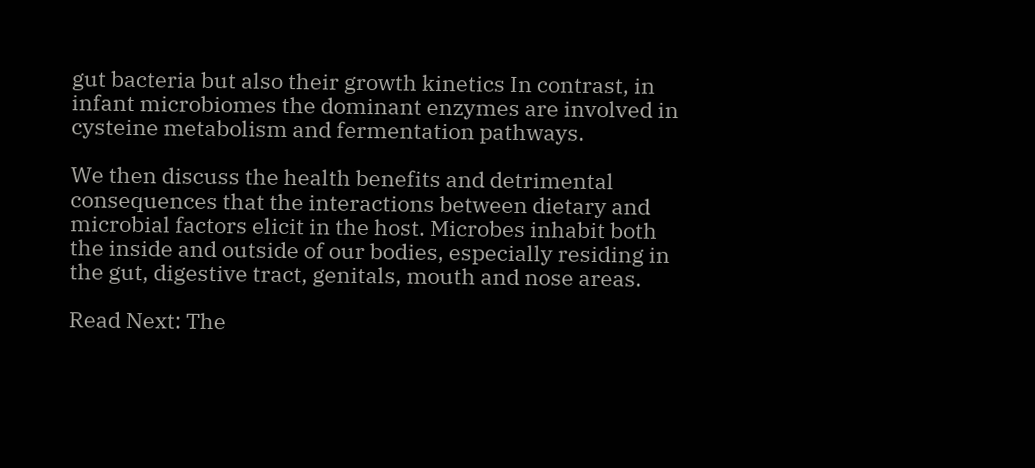gut bacteria but also their growth kinetics In contrast, in infant microbiomes the dominant enzymes are involved in cysteine metabolism and fermentation pathways.

We then discuss the health benefits and detrimental consequences that the interactions between dietary and microbial factors elicit in the host. Microbes inhabit both the inside and outside of our bodies, especially residing in the gut, digestive tract, genitals, mouth and nose areas.

Read Next: The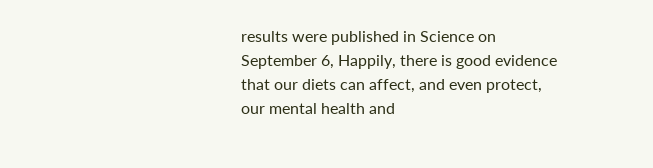results were published in Science on September 6, Happily, there is good evidence that our diets can affect, and even protect, our mental health and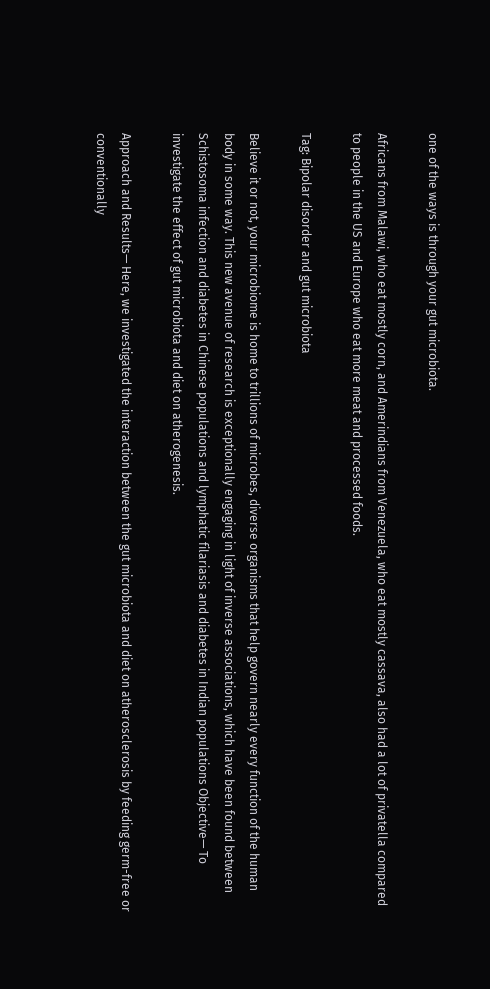one of the ways is through your gut microbiota.

Africans from Malawi, who eat mostly corn, and Amerindians from Venezuela, who eat mostly cassava, also had a lot of privatella compared to people in the US and Europe who eat more meat and processed foods.

Tag: Bipolar disorder and gut microbiota

Believe it or not, your microbiome is home to trillions of microbes, diverse organisms that help govern nearly every function of the human body in some way. This new avenue of research is exceptionally engaging in light of inverse associations, which have been found between Schistosoma infection and diabetes in Chinese populations and lymphatic filariasis and diabetes in Indian populations Objective— To investigate the effect of gut microbiota and diet on atherogenesis.

Approach and Results— Here, we investigated the interaction between the gut microbiota and diet on atherosclerosis by feeding germ-free or conventionally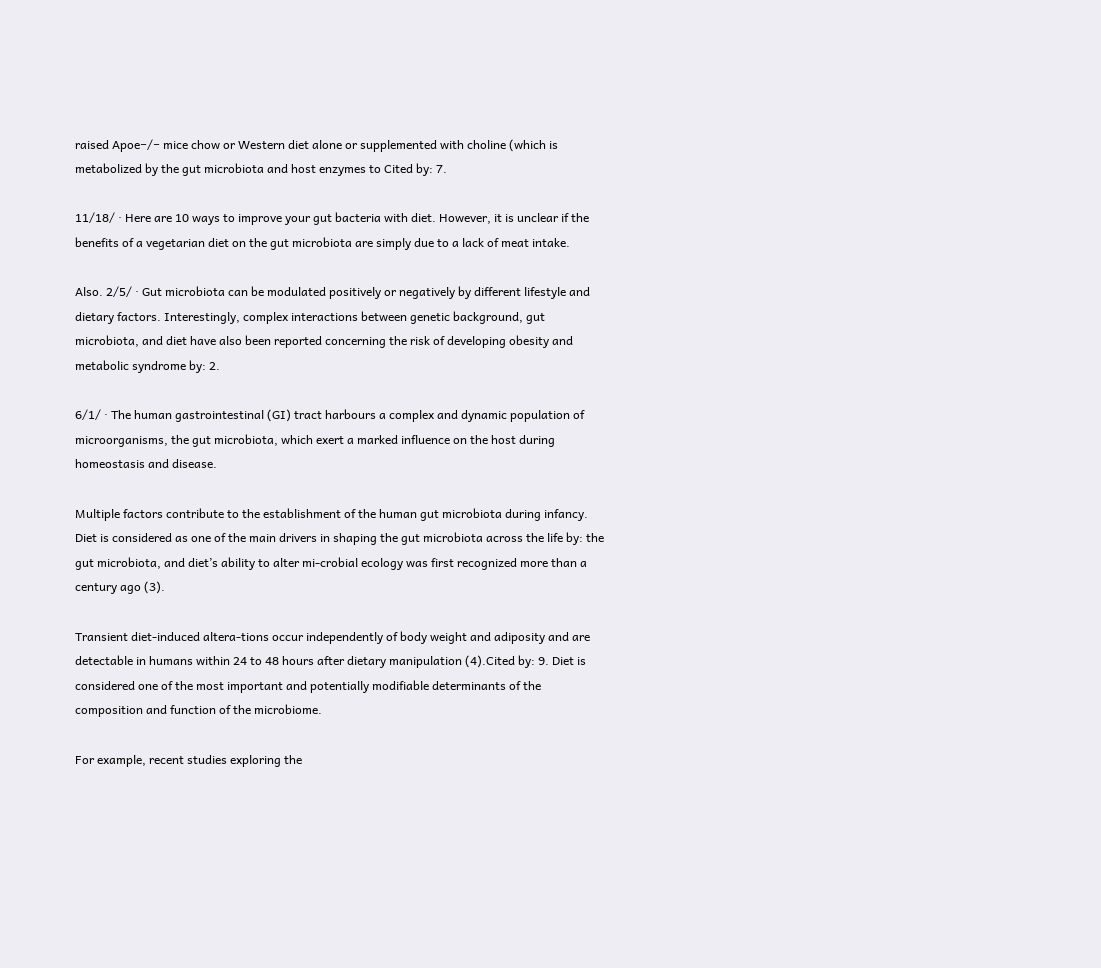raised Apoe−/− mice chow or Western diet alone or supplemented with choline (which is metabolized by the gut microbiota and host enzymes to Cited by: 7.

11/18/ · Here are 10 ways to improve your gut bacteria with diet. However, it is unclear if the benefits of a vegetarian diet on the gut microbiota are simply due to a lack of meat intake.

Also. 2/5/ · Gut microbiota can be modulated positively or negatively by different lifestyle and dietary factors. Interestingly, complex interactions between genetic background, gut microbiota, and diet have also been reported concerning the risk of developing obesity and metabolic syndrome by: 2.

6/1/ · The human gastrointestinal (GI) tract harbours a complex and dynamic population of microorganisms, the gut microbiota, which exert a marked influence on the host during homeostasis and disease.

Multiple factors contribute to the establishment of the human gut microbiota during infancy. Diet is considered as one of the main drivers in shaping the gut microbiota across the life by: the gut microbiota, and diet’s ability to alter mi-crobial ecology was first recognized more than a century ago (3).

Transient diet-induced altera-tions occur independently of body weight and adiposity and are detectable in humans within 24 to 48 hours after dietary manipulation (4).Cited by: 9. Diet is considered one of the most important and potentially modifiable determinants of the composition and function of the microbiome.

For example, recent studies exploring the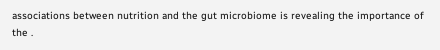associations between nutrition and the gut microbiome is revealing the importance of the .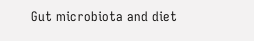Gut microbiota and diet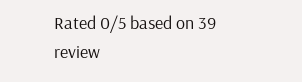Rated 0/5 based on 39 review